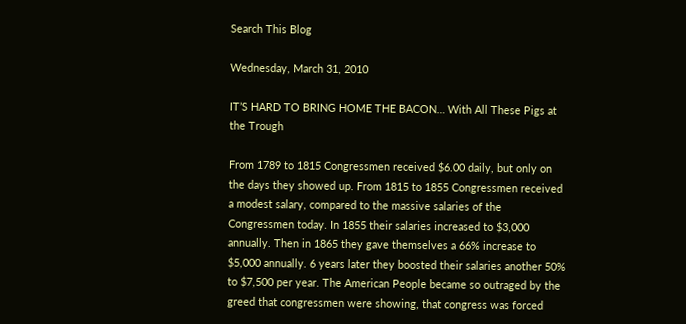Search This Blog

Wednesday, March 31, 2010

IT’S HARD TO BRING HOME THE BACON… With All These Pigs at the Trough

From 1789 to 1815 Congressmen received $6.00 daily, but only on the days they showed up. From 1815 to 1855 Congressmen received a modest salary, compared to the massive salaries of the Congressmen today. In 1855 their salaries increased to $3,000 annually. Then in 1865 they gave themselves a 66% increase to $5,000 annually. 6 years later they boosted their salaries another 50% to $7,500 per year. The American People became so outraged by the greed that congressmen were showing, that congress was forced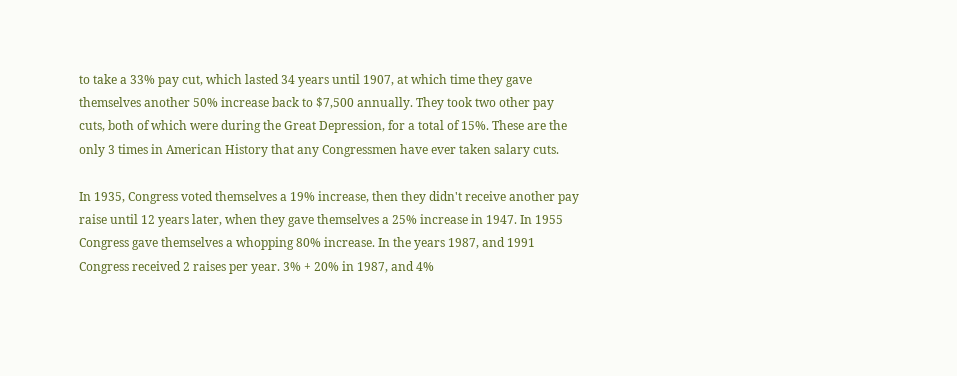to take a 33% pay cut, which lasted 34 years until 1907, at which time they gave themselves another 50% increase back to $7,500 annually. They took two other pay cuts, both of which were during the Great Depression, for a total of 15%. These are the only 3 times in American History that any Congressmen have ever taken salary cuts.

In 1935, Congress voted themselves a 19% increase, then they didn't receive another pay raise until 12 years later, when they gave themselves a 25% increase in 1947. In 1955 Congress gave themselves a whopping 80% increase. In the years 1987, and 1991 Congress received 2 raises per year. 3% + 20% in 1987, and 4%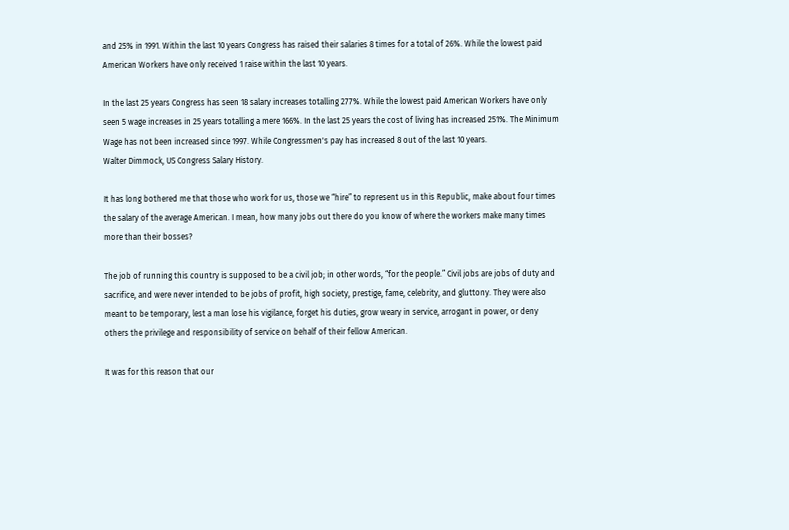and 25% in 1991. Within the last 10 years Congress has raised their salaries 8 times for a total of 26%. While the lowest paid American Workers have only received 1 raise within the last 10 years.

In the last 25 years Congress has seen 18 salary increases totalling 277%. While the lowest paid American Workers have only seen 5 wage increases in 25 years totalling a mere 166%. In the last 25 years the cost of living has increased 251%. The Minimum Wage has not been increased since 1997. While Congressmen's pay has increased 8 out of the last 10 years.
Walter Dimmock, US Congress Salary History.

It has long bothered me that those who work for us, those we “hire” to represent us in this Republic, make about four times the salary of the average American. I mean, how many jobs out there do you know of where the workers make many times more than their bosses?

The job of running this country is supposed to be a civil job; in other words, “for the people.” Civil jobs are jobs of duty and sacrifice, and were never intended to be jobs of profit, high society, prestige, fame, celebrity, and gluttony. They were also meant to be temporary, lest a man lose his vigilance, forget his duties, grow weary in service, arrogant in power, or deny others the privilege and responsibility of service on behalf of their fellow American.

It was for this reason that our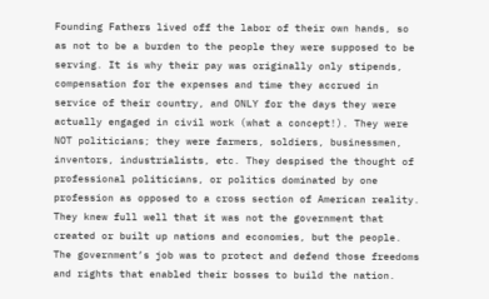Founding Fathers lived off the labor of their own hands, so as not to be a burden to the people they were supposed to be serving. It is why their pay was originally only stipends, compensation for the expenses and time they accrued in service of their country, and ONLY for the days they were actually engaged in civil work (what a concept!). They were NOT politicians; they were farmers, soldiers, businessmen, inventors, industrialists, etc. They despised the thought of professional politicians, or politics dominated by one profession as opposed to a cross section of American reality. They knew full well that it was not the government that created or built up nations and economies, but the people. The government’s job was to protect and defend those freedoms and rights that enabled their bosses to build the nation.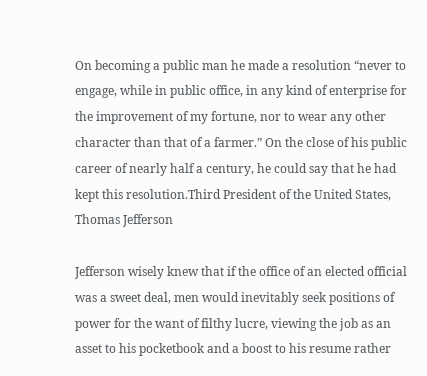On becoming a public man he made a resolution “never to engage, while in public office, in any kind of enterprise for the improvement of my fortune, nor to wear any other character than that of a farmer.” On the close of his public career of nearly half a century, he could say that he had kept this resolution.Third President of the United States, Thomas Jefferson

Jefferson wisely knew that if the office of an elected official was a sweet deal, men would inevitably seek positions of power for the want of filthy lucre, viewing the job as an asset to his pocketbook and a boost to his resume rather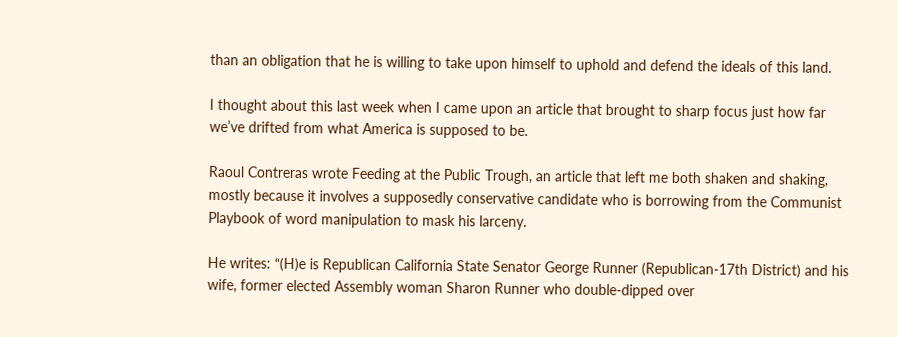than an obligation that he is willing to take upon himself to uphold and defend the ideals of this land.

I thought about this last week when I came upon an article that brought to sharp focus just how far we’ve drifted from what America is supposed to be.

Raoul Contreras wrote Feeding at the Public Trough, an article that left me both shaken and shaking, mostly because it involves a supposedly conservative candidate who is borrowing from the Communist Playbook of word manipulation to mask his larceny.

He writes: “(H)e is Republican California State Senator George Runner (Republican-17th District) and his wife, former elected Assembly woman Sharon Runner who double-dipped over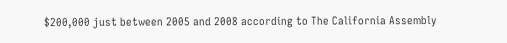$200,000 just between 2005 and 2008 according to The California Assembly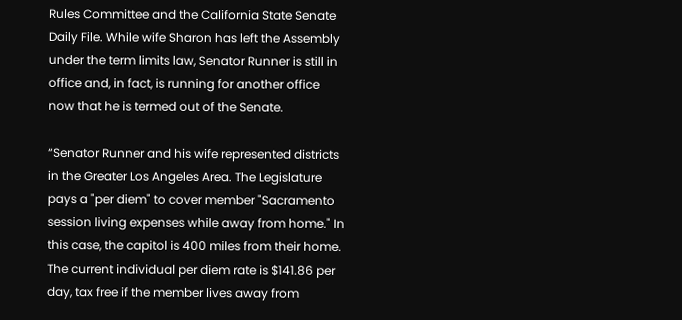Rules Committee and the California State Senate Daily File. While wife Sharon has left the Assembly under the term limits law, Senator Runner is still in office and, in fact, is running for another office now that he is termed out of the Senate.

“Senator Runner and his wife represented districts in the Greater Los Angeles Area. The Legislature pays a "per diem" to cover member "Sacramento session living expenses while away from home." In this case, the capitol is 400 miles from their home. The current individual per diem rate is $141.86 per day, tax free if the member lives away from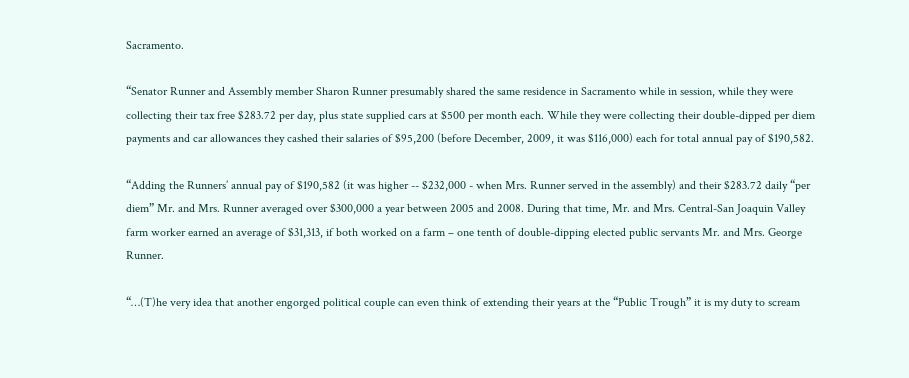Sacramento.

“Senator Runner and Assembly member Sharon Runner presumably shared the same residence in Sacramento while in session, while they were collecting their tax free $283.72 per day, plus state supplied cars at $500 per month each. While they were collecting their double-dipped per diem payments and car allowances they cashed their salaries of $95,200 (before December, 2009, it was $116,000) each for total annual pay of $190,582.

“Adding the Runners’ annual pay of $190,582 (it was higher -- $232,000 - when Mrs. Runner served in the assembly) and their $283.72 daily “per diem” Mr. and Mrs. Runner averaged over $300,000 a year between 2005 and 2008. During that time, Mr. and Mrs. Central-San Joaquin Valley farm worker earned an average of $31,313, if both worked on a farm – one tenth of double-dipping elected public servants Mr. and Mrs. George Runner.

“…(T)he very idea that another engorged political couple can even think of extending their years at the “Public Trough” it is my duty to scream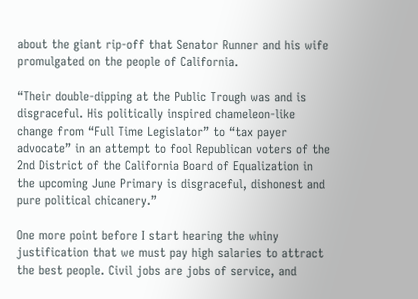about the giant rip-off that Senator Runner and his wife promulgated on the people of California.

“Their double-dipping at the Public Trough was and is disgraceful. His politically inspired chameleon-like change from “Full Time Legislator” to “tax payer advocate” in an attempt to fool Republican voters of the 2nd District of the California Board of Equalization in the upcoming June Primary is disgraceful, dishonest and pure political chicanery.”

One more point before I start hearing the whiny justification that we must pay high salaries to attract the best people. Civil jobs are jobs of service, and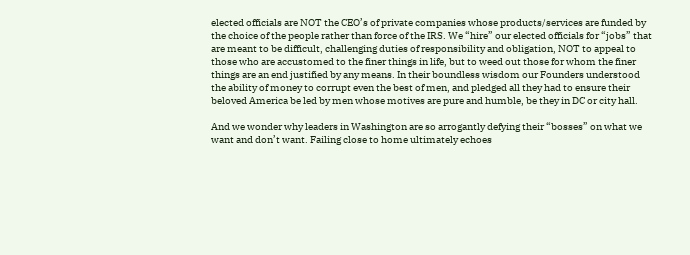elected officials are NOT the CEO’s of private companies whose products/services are funded by the choice of the people rather than force of the IRS. We “hire” our elected officials for “jobs” that are meant to be difficult, challenging duties of responsibility and obligation, NOT to appeal to those who are accustomed to the finer things in life, but to weed out those for whom the finer things are an end justified by any means. In their boundless wisdom our Founders understood the ability of money to corrupt even the best of men, and pledged all they had to ensure their beloved America be led by men whose motives are pure and humble, be they in DC or city hall.

And we wonder why leaders in Washington are so arrogantly defying their “bosses” on what we want and don’t want. Failing close to home ultimately echoes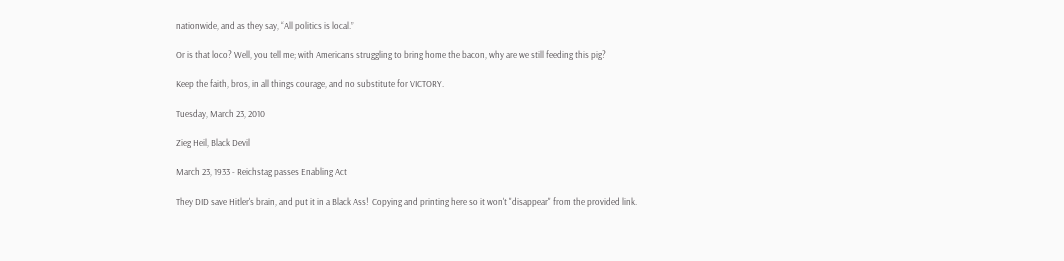nationwide, and as they say, “All politics is local.”

Or is that loco? Well, you tell me; with Americans struggling to bring home the bacon, why are we still feeding this pig?

Keep the faith, bros, in all things courage, and no substitute for VICTORY.

Tuesday, March 23, 2010

Zieg Heil, Black Devil

March 23, 1933 - Reichstag passes Enabling Act

They DID save Hitler's brain, and put it in a Black Ass!  Copying and printing here so it won't "disappear" from the provided link.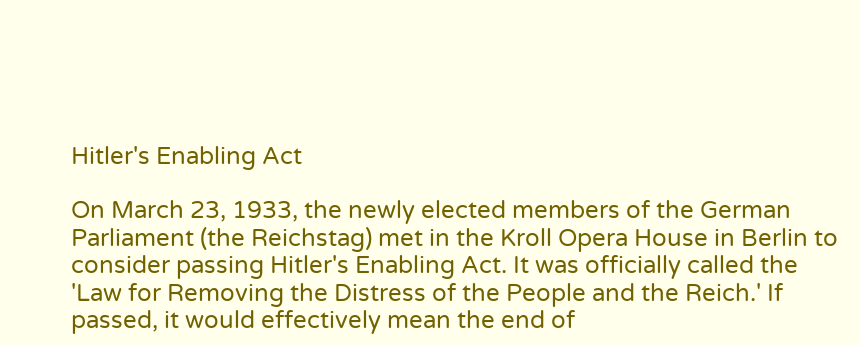Hitler's Enabling Act

On March 23, 1933, the newly elected members of the German Parliament (the Reichstag) met in the Kroll Opera House in Berlin to consider passing Hitler's Enabling Act. It was officially called the 'Law for Removing the Distress of the People and the Reich.' If passed, it would effectively mean the end of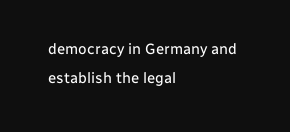democracy in Germany and establish the legal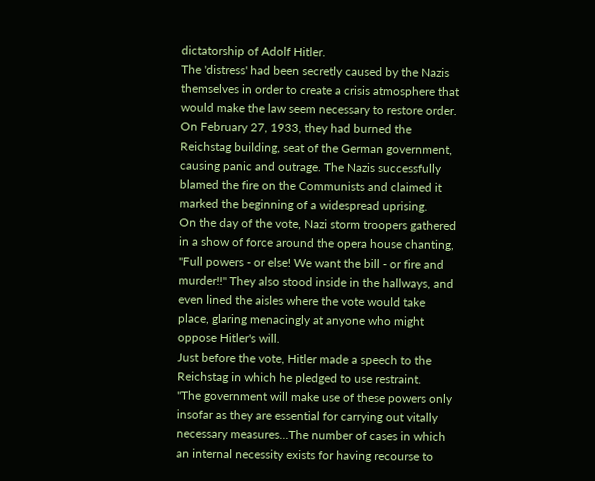dictatorship of Adolf Hitler.
The 'distress' had been secretly caused by the Nazis themselves in order to create a crisis atmosphere that would make the law seem necessary to restore order. On February 27, 1933, they had burned the Reichstag building, seat of the German government, causing panic and outrage. The Nazis successfully blamed the fire on the Communists and claimed it marked the beginning of a widespread uprising.
On the day of the vote, Nazi storm troopers gathered in a show of force around the opera house chanting, "Full powers - or else! We want the bill - or fire and murder!!" They also stood inside in the hallways, and even lined the aisles where the vote would take place, glaring menacingly at anyone who might oppose Hitler's will.
Just before the vote, Hitler made a speech to the Reichstag in which he pledged to use restraint.
"The government will make use of these powers only insofar as they are essential for carrying out vitally necessary measures...The number of cases in which an internal necessity exists for having recourse to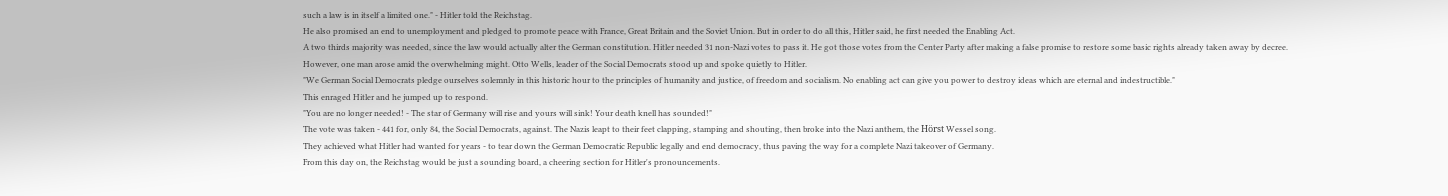such a law is in itself a limited one." - Hitler told the Reichstag.
He also promised an end to unemployment and pledged to promote peace with France, Great Britain and the Soviet Union. But in order to do all this, Hitler said, he first needed the Enabling Act.
A two thirds majority was needed, since the law would actually alter the German constitution. Hitler needed 31 non-Nazi votes to pass it. He got those votes from the Center Party after making a false promise to restore some basic rights already taken away by decree.
However, one man arose amid the overwhelming might. Otto Wells, leader of the Social Democrats stood up and spoke quietly to Hitler.
"We German Social Democrats pledge ourselves solemnly in this historic hour to the principles of humanity and justice, of freedom and socialism. No enabling act can give you power to destroy ideas which are eternal and indestructible."
This enraged Hitler and he jumped up to respond.
"You are no longer needed! - The star of Germany will rise and yours will sink! Your death knell has sounded!"
The vote was taken - 441 for, only 84, the Social Democrats, against. The Nazis leapt to their feet clapping, stamping and shouting, then broke into the Nazi anthem, the Hörst Wessel song.
They achieved what Hitler had wanted for years - to tear down the German Democratic Republic legally and end democracy, thus paving the way for a complete Nazi takeover of Germany.
From this day on, the Reichstag would be just a sounding board, a cheering section for Hitler's pronouncements.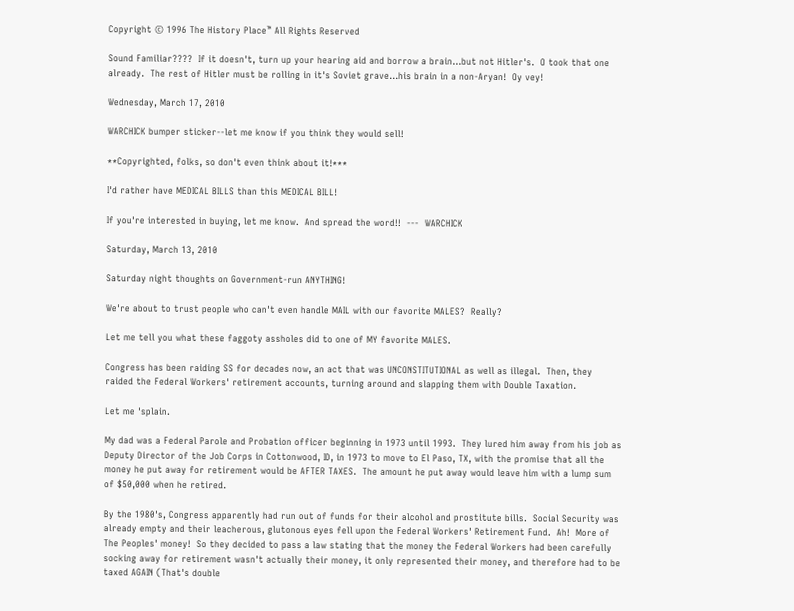Copyright © 1996 The History Place™ All Rights Reserved

Sound Familiar????  If it doesn't, turn up your hearing aid and borrow a brain...but not Hitler's.  O took that one already.  The rest of Hitler must be rolling in it's Soviet grave...his brain in a non-Aryan!  Oy vey!

Wednesday, March 17, 2010

WARCHICK bumper sticker--let me know if you think they would sell!

**Copyrighted, folks, so don't even think about it!***

I'd rather have MEDICAL BILLS than this MEDICAL BILL!

If you're interested in buying, let me know.  And spread the word!!  ---  WARCHICK

Saturday, March 13, 2010

Saturday night thoughts on Government-run ANYTHING!

We're about to trust people who can't even handle MAIL with our favorite MALES?  Really?

Let me tell you what these faggoty assholes did to one of MY favorite MALES.

Congress has been raiding SS for decades now, an act that was UNCONSTITUTIONAL as well as illegal.  Then, they raided the Federal Workers' retirement accounts, turning around and slapping them with Double Taxation.

Let me 'splain.

My dad was a Federal Parole and Probation officer beginning in 1973 until 1993.  They lured him away from his job as Deputy Director of the Job Corps in Cottonwood, ID, in 1973 to move to El Paso, TX, with the promise that all the money he put away for retirement would be AFTER TAXES.  The amount he put away would leave him with a lump sum of $50,000 when he retired.

By the 1980's, Congress apparently had run out of funds for their alcohol and prostitute bills.  Social Security was already empty and their leacherous, glutonous eyes fell upon the Federal Workers' Retirement Fund.  Ah!  More of The Peoples' money!  So they decided to pass a law stating that the money the Federal Workers had been carefully socking away for retirement wasn't actually their money, it only represented their money, and therefore had to be taxed AGAIN (That's double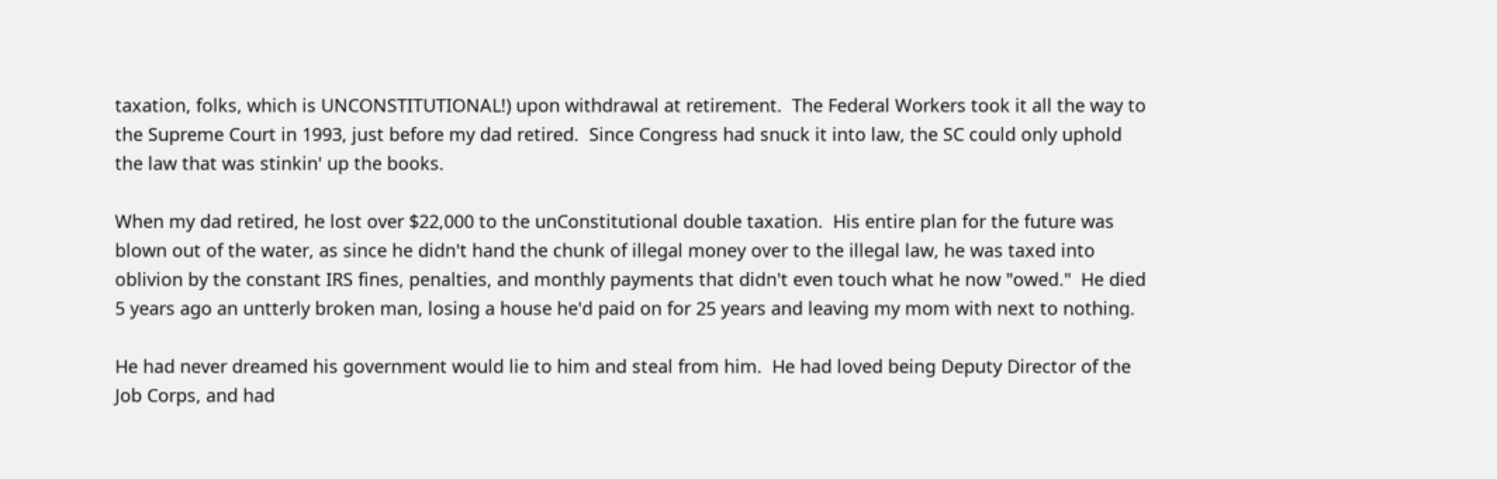taxation, folks, which is UNCONSTITUTIONAL!) upon withdrawal at retirement.  The Federal Workers took it all the way to the Supreme Court in 1993, just before my dad retired.  Since Congress had snuck it into law, the SC could only uphold the law that was stinkin' up the books.

When my dad retired, he lost over $22,000 to the unConstitutional double taxation.  His entire plan for the future was blown out of the water, as since he didn't hand the chunk of illegal money over to the illegal law, he was taxed into oblivion by the constant IRS fines, penalties, and monthly payments that didn't even touch what he now "owed."  He died 5 years ago an untterly broken man, losing a house he'd paid on for 25 years and leaving my mom with next to nothing.

He had never dreamed his government would lie to him and steal from him.  He had loved being Deputy Director of the Job Corps, and had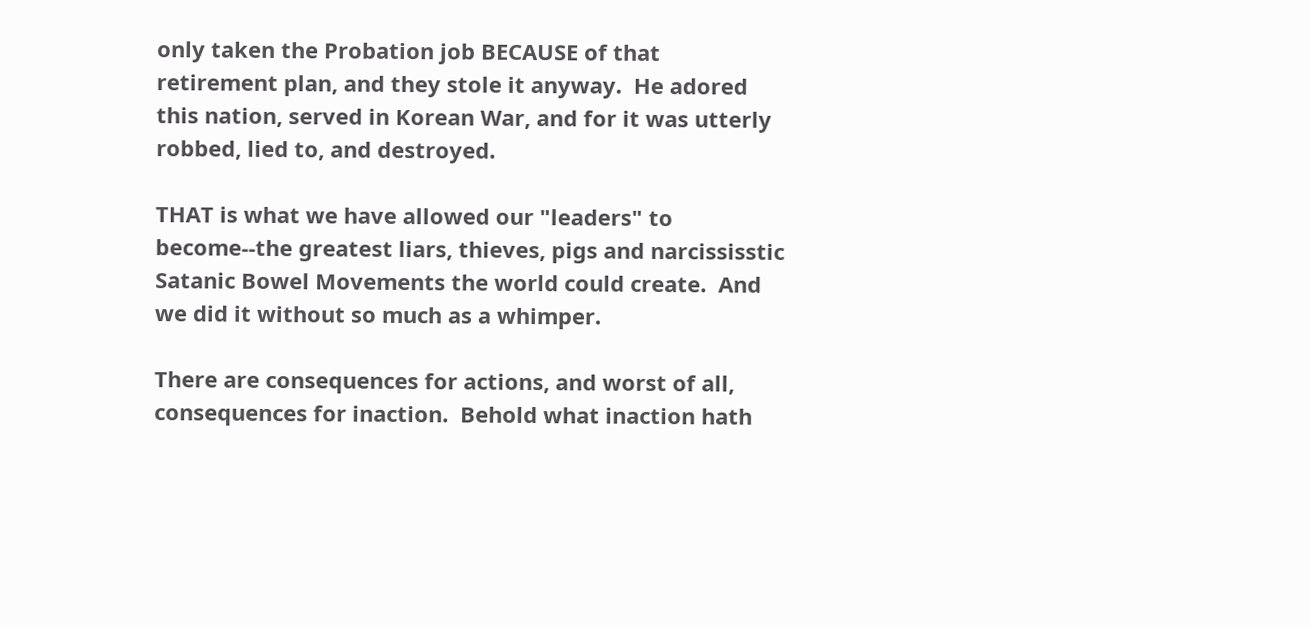only taken the Probation job BECAUSE of that retirement plan, and they stole it anyway.  He adored this nation, served in Korean War, and for it was utterly robbed, lied to, and destroyed.

THAT is what we have allowed our "leaders" to become--the greatest liars, thieves, pigs and narcississtic Satanic Bowel Movements the world could create.  And we did it without so much as a whimper.

There are consequences for actions, and worst of all, consequences for inaction.  Behold what inaction hath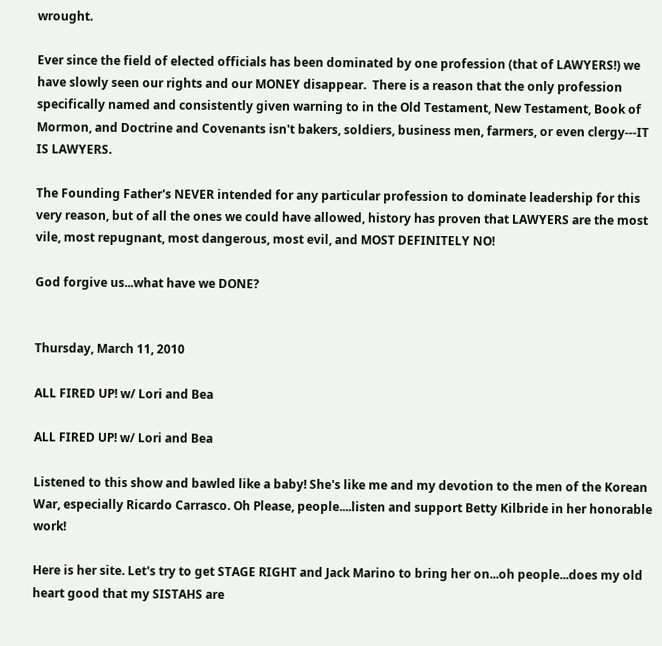wrought.

Ever since the field of elected officials has been dominated by one profession (that of LAWYERS!) we have slowly seen our rights and our MONEY disappear.  There is a reason that the only profession specifically named and consistently given warning to in the Old Testament, New Testament, Book of Mormon, and Doctrine and Covenants isn't bakers, soldiers, business men, farmers, or even clergy---IT IS LAWYERS.

The Founding Father's NEVER intended for any particular profession to dominate leadership for this very reason, but of all the ones we could have allowed, history has proven that LAWYERS are the most vile, most repugnant, most dangerous, most evil, and MOST DEFINITELY NO!

God forgive us...what have we DONE?


Thursday, March 11, 2010

ALL FIRED UP! w/ Lori and Bea

ALL FIRED UP! w/ Lori and Bea

Listened to this show and bawled like a baby! She's like me and my devotion to the men of the Korean War, especially Ricardo Carrasco. Oh Please, people....listen and support Betty Kilbride in her honorable work!

Here is her site. Let's try to get STAGE RIGHT and Jack Marino to bring her on...oh people...does my old heart good that my SISTAHS are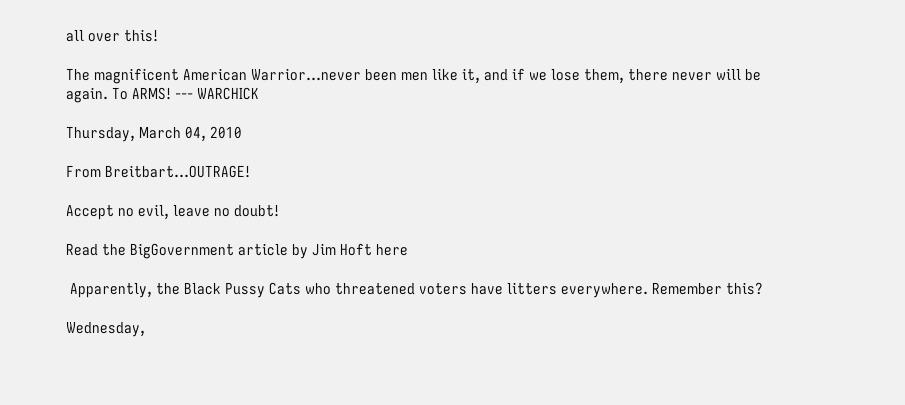all over this!

The magnificent American Warrior...never been men like it, and if we lose them, there never will be again. To ARMS! --- WARCHICK

Thursday, March 04, 2010

From Breitbart...OUTRAGE!

Accept no evil, leave no doubt!

Read the BigGovernment article by Jim Hoft here

 Apparently, the Black Pussy Cats who threatened voters have litters everywhere. Remember this?

Wednesday,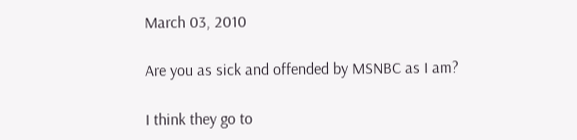March 03, 2010

Are you as sick and offended by MSNBC as I am?

I think they go to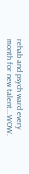rehab and psych ward every month for new talent...WOW.